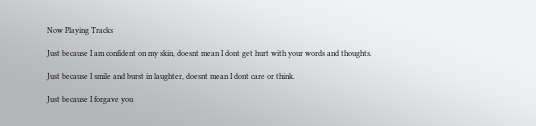Now Playing Tracks

Just because I am confident on my skin, doesnt mean I dont get hurt with your words and thoughts.

Just because I smile and burst in laughter, doesnt mean I dont care or think.

Just because I forgave you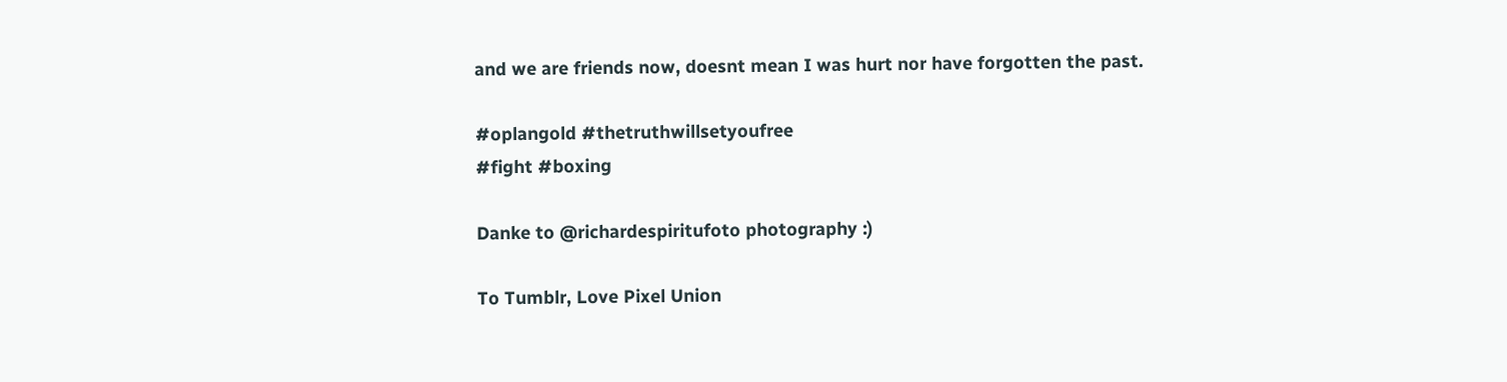and we are friends now, doesnt mean I was hurt nor have forgotten the past.

#oplangold #thetruthwillsetyoufree
#fight #boxing

Danke to @richardespiritufoto photography :)

To Tumblr, Love Pixel Union